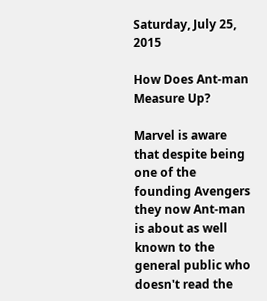Saturday, July 25, 2015

How Does Ant-man Measure Up?

Marvel is aware that despite being one of the founding Avengers they now Ant-man is about as well known to the general public who doesn't read the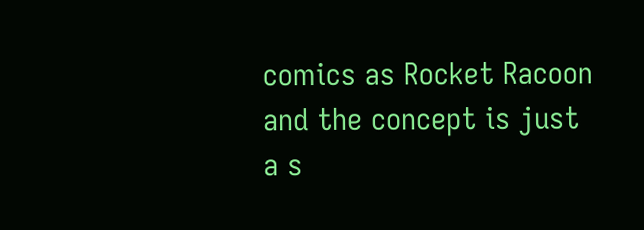comics as Rocket Racoon and the concept is just a s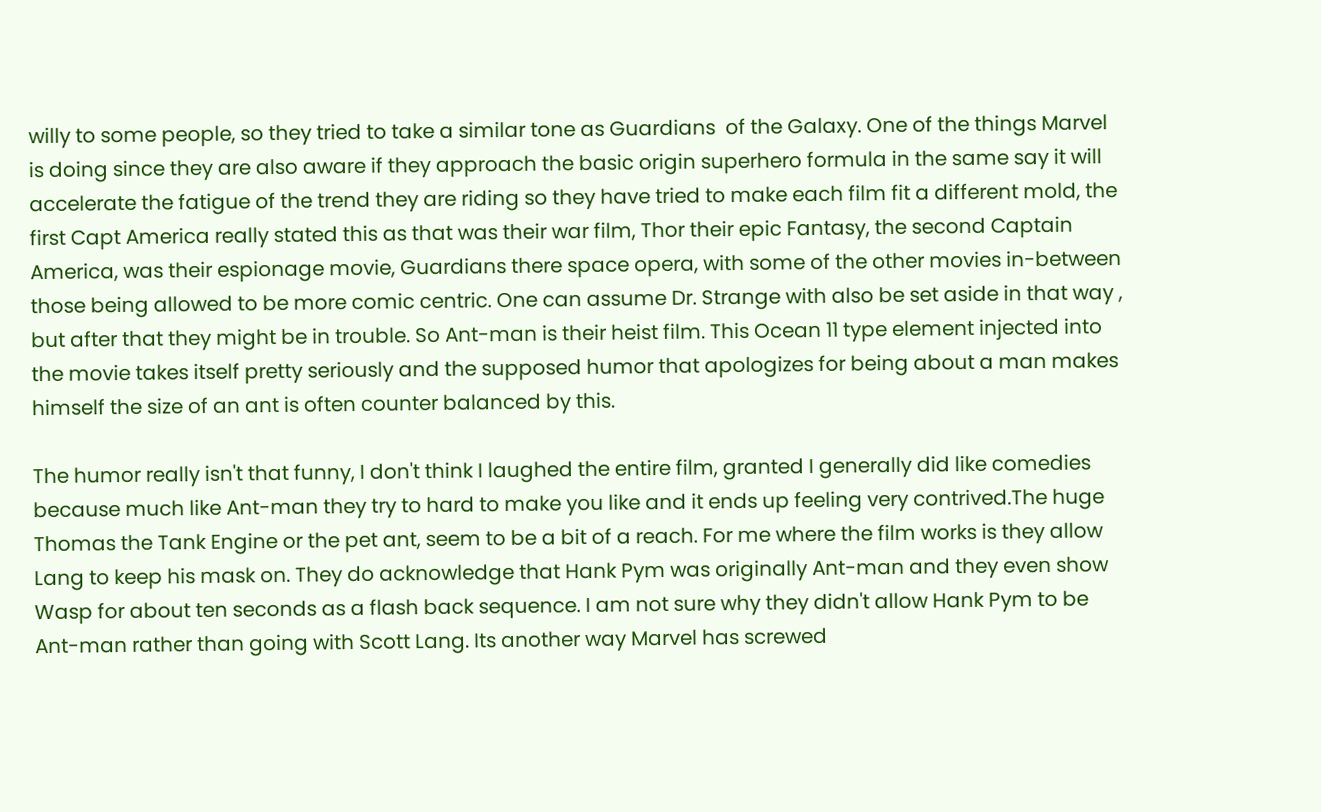willy to some people, so they tried to take a similar tone as Guardians  of the Galaxy. One of the things Marvel is doing since they are also aware if they approach the basic origin superhero formula in the same say it will accelerate the fatigue of the trend they are riding so they have tried to make each film fit a different mold, the first Capt America really stated this as that was their war film, Thor their epic Fantasy, the second Captain America, was their espionage movie, Guardians there space opera, with some of the other movies in-between those being allowed to be more comic centric. One can assume Dr. Strange with also be set aside in that way , but after that they might be in trouble. So Ant-man is their heist film. This Ocean 11 type element injected into the movie takes itself pretty seriously and the supposed humor that apologizes for being about a man makes himself the size of an ant is often counter balanced by this.

The humor really isn't that funny, I don't think I laughed the entire film, granted I generally did like comedies because much like Ant-man they try to hard to make you like and it ends up feeling very contrived.The huge Thomas the Tank Engine or the pet ant, seem to be a bit of a reach. For me where the film works is they allow Lang to keep his mask on. They do acknowledge that Hank Pym was originally Ant-man and they even show Wasp for about ten seconds as a flash back sequence. I am not sure why they didn't allow Hank Pym to be Ant-man rather than going with Scott Lang. Its another way Marvel has screwed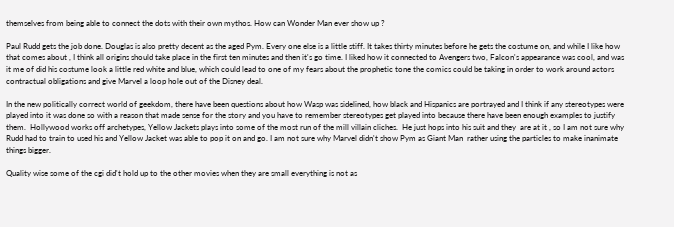themselves from being able to connect the dots with their own mythos. How can Wonder Man ever show up ?

Paul Rudd gets the job done. Douglas is also pretty decent as the aged Pym. Every one else is a little stiff. It takes thirty minutes before he gets the costume on, and while I like how that comes about , I think all origins should take place in the first ten minutes and then it's go time. I liked how it connected to Avengers two, Falcon's appearance was cool, and was it me of did his costume look a little red white and blue, which could lead to one of my fears about the prophetic tone the comics could be taking in order to work around actors contractual obligations and give Marvel a loop hole out of the Disney deal.

In the new politically correct world of geekdom, there have been questions about how Wasp was sidelined, how black and Hispanics are portrayed and I think if any stereotypes were played into it was done so with a reason that made sense for the story and you have to remember stereotypes get played into because there have been enough examples to justify them.  Hollywood works off archetypes, Yellow Jackets plays into some of the most run of the mill villain cliches.  He just hops into his suit and they  are at it , so I am not sure why Rudd had to train to used his and Yellow Jacket was able to pop it on and go. I am not sure why Marvel didn't show Pym as Giant Man  rather using the particles to make inanimate things bigger.

Quality wise some of the cgi did't hold up to the other movies when they are small everything is not as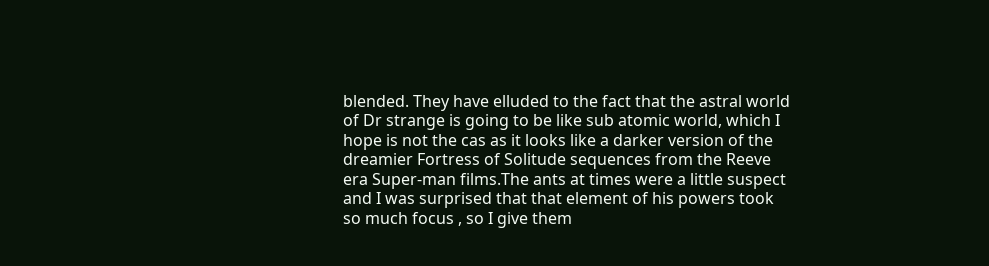blended. They have elluded to the fact that the astral world of Dr strange is going to be like sub atomic world, which I hope is not the cas as it looks like a darker version of the dreamier Fortress of Solitude sequences from the Reeve era Super-man films.The ants at times were a little suspect and I was surprised that that element of his powers took so much focus , so I give them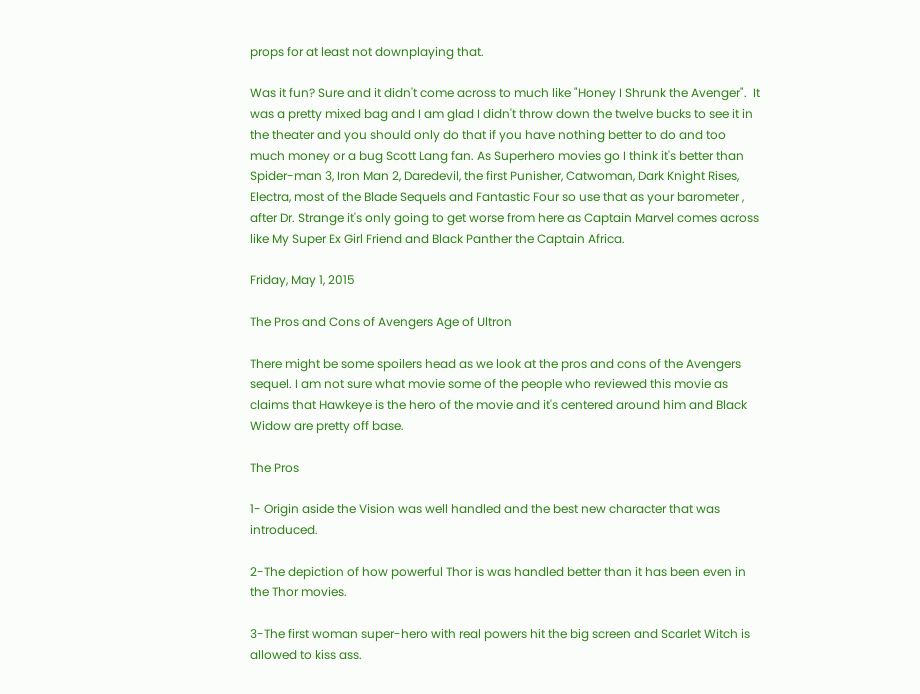props for at least not downplaying that.

Was it fun? Sure and it didn't come across to much like "Honey I Shrunk the Avenger".  It was a pretty mixed bag and I am glad I didn't throw down the twelve bucks to see it in the theater and you should only do that if you have nothing better to do and too much money or a bug Scott Lang fan. As Superhero movies go I think it's better than Spider-man 3, Iron Man 2, Daredevil, the first Punisher, Catwoman, Dark Knight Rises, Electra, most of the Blade Sequels and Fantastic Four so use that as your barometer , after Dr. Strange it's only going to get worse from here as Captain Marvel comes across like My Super Ex Girl Friend and Black Panther the Captain Africa.

Friday, May 1, 2015

The Pros and Cons of Avengers Age of Ultron

There might be some spoilers head as we look at the pros and cons of the Avengers sequel. I am not sure what movie some of the people who reviewed this movie as claims that Hawkeye is the hero of the movie and it's centered around him and Black Widow are pretty off base.

The Pros

1- Origin aside the Vision was well handled and the best new character that was introduced.

2-The depiction of how powerful Thor is was handled better than it has been even in the Thor movies.

3-The first woman super-hero with real powers hit the big screen and Scarlet Witch is allowed to kiss ass.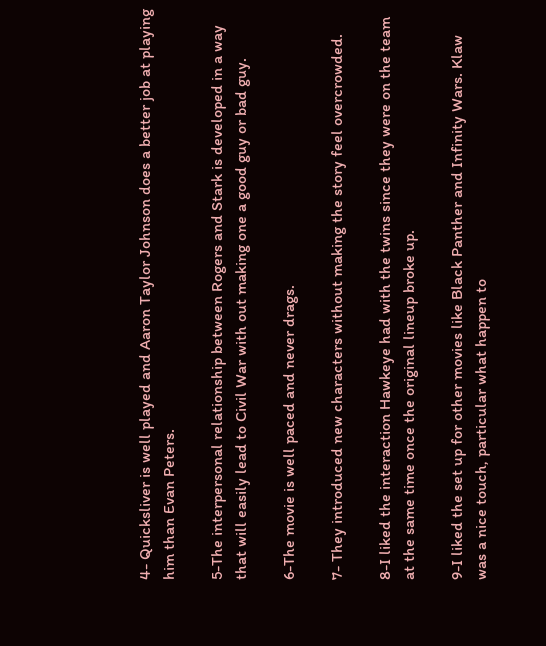4- Quicksliver is well played and Aaron Taylor Johnson does a better job at playing him than Evan Peters.

5-The interpersonal relationship between Rogers and Stark is developed in a way that will easily lead to Civil War with out making one a good guy or bad guy.

6-The movie is well paced and never drags.

7- They introduced new characters without making the story feel overcrowded.

8-I liked the interaction Hawkeye had with the twins since they were on the team at the same time once the original lineup broke up.

9-I liked the set up for other movies like Black Panther and Infinity Wars. Klaw was a nice touch, particular what happen to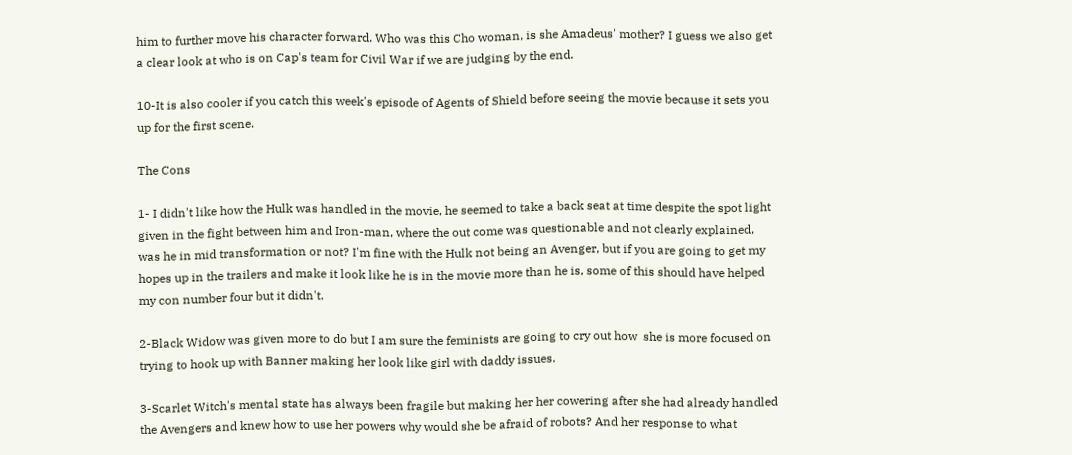him to further move his character forward. Who was this Cho woman, is she Amadeus' mother? I guess we also get a clear look at who is on Cap's team for Civil War if we are judging by the end.

10-It is also cooler if you catch this week's episode of Agents of Shield before seeing the movie because it sets you up for the first scene.

The Cons

1- I didn't like how the Hulk was handled in the movie, he seemed to take a back seat at time despite the spot light given in the fight between him and Iron-man, where the out come was questionable and not clearly explained, was he in mid transformation or not? I'm fine with the Hulk not being an Avenger, but if you are going to get my hopes up in the trailers and make it look like he is in the movie more than he is, some of this should have helped my con number four but it didn't.

2-Black Widow was given more to do but I am sure the feminists are going to cry out how  she is more focused on trying to hook up with Banner making her look like girl with daddy issues.

3-Scarlet Witch's mental state has always been fragile but making her her cowering after she had already handled the Avengers and knew how to use her powers why would she be afraid of robots? And her response to what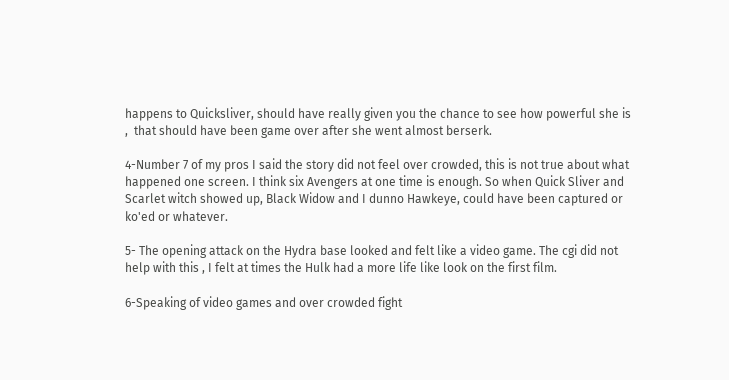happens to Quicksliver, should have really given you the chance to see how powerful she is ,  that should have been game over after she went almost berserk.

4-Number 7 of my pros I said the story did not feel over crowded, this is not true about what happened one screen. I think six Avengers at one time is enough. So when Quick Sliver and Scarlet witch showed up, Black Widow and I dunno Hawkeye, could have been captured or ko'ed or whatever.

5- The opening attack on the Hydra base looked and felt like a video game. The cgi did not help with this , I felt at times the Hulk had a more life like look on the first film.

6-Speaking of video games and over crowded fight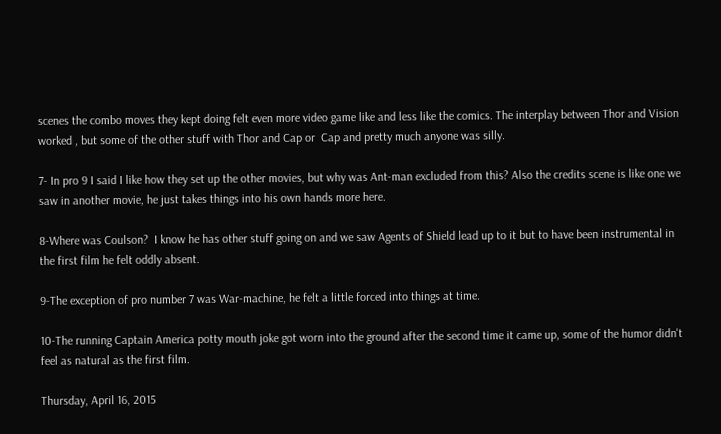scenes the combo moves they kept doing felt even more video game like and less like the comics. The interplay between Thor and Vision worked , but some of the other stuff with Thor and Cap or  Cap and pretty much anyone was silly.

7- In pro 9 I said I like how they set up the other movies, but why was Ant-man excluded from this? Also the credits scene is like one we saw in another movie, he just takes things into his own hands more here.

8-Where was Coulson?  I know he has other stuff going on and we saw Agents of Shield lead up to it but to have been instrumental in the first film he felt oddly absent.

9-The exception of pro number 7 was War-machine, he felt a little forced into things at time.

10-The running Captain America potty mouth joke got worn into the ground after the second time it came up, some of the humor didn't feel as natural as the first film.

Thursday, April 16, 2015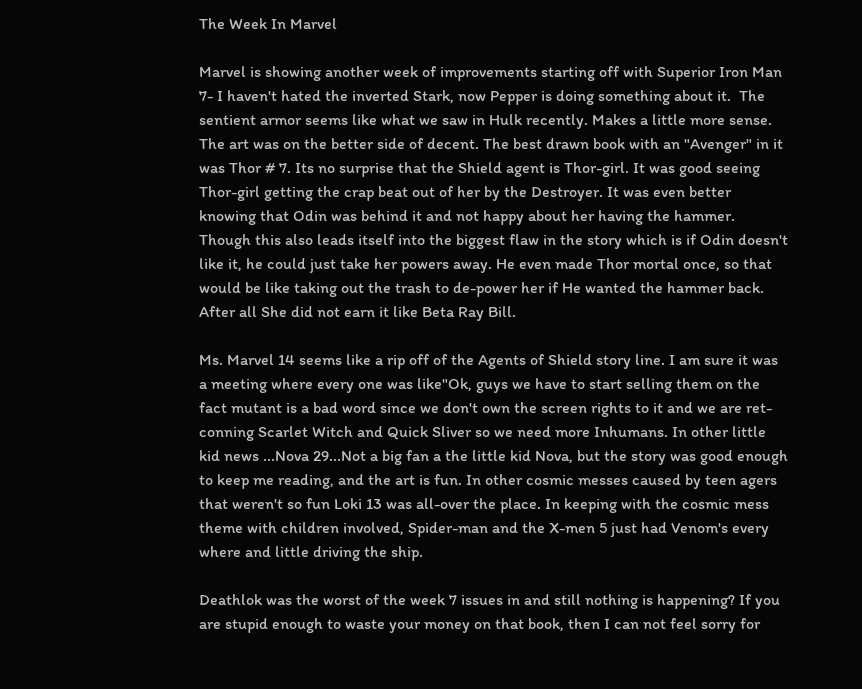The Week In Marvel

Marvel is showing another week of improvements starting off with Superior Iron Man 7- I haven't hated the inverted Stark, now Pepper is doing something about it.  The sentient armor seems like what we saw in Hulk recently. Makes a little more sense. The art was on the better side of decent. The best drawn book with an "Avenger" in it was Thor # 7. Its no surprise that the Shield agent is Thor-girl. It was good seeing Thor-girl getting the crap beat out of her by the Destroyer. It was even better knowing that Odin was behind it and not happy about her having the hammer. Though this also leads itself into the biggest flaw in the story which is if Odin doesn't like it, he could just take her powers away. He even made Thor mortal once, so that would be like taking out the trash to de-power her if He wanted the hammer back. After all She did not earn it like Beta Ray Bill.

Ms. Marvel 14 seems like a rip off of the Agents of Shield story line. I am sure it was a meeting where every one was like"Ok, guys we have to start selling them on the fact mutant is a bad word since we don't own the screen rights to it and we are ret-conning Scarlet Witch and Quick Sliver so we need more Inhumans. In other little kid news ...Nova 29...Not a big fan a the little kid Nova, but the story was good enough to keep me reading, and the art is fun. In other cosmic messes caused by teen agers that weren't so fun Loki 13 was all-over the place. In keeping with the cosmic mess theme with children involved, Spider-man and the X-men 5 just had Venom's every where and little driving the ship.

Deathlok was the worst of the week 7 issues in and still nothing is happening? If you are stupid enough to waste your money on that book, then I can not feel sorry for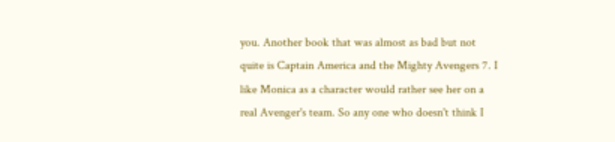you. Another book that was almost as bad but not quite is Captain America and the Mighty Avengers 7. I like Monica as a character would rather see her on a real Avenger's team. So any one who doesn't think I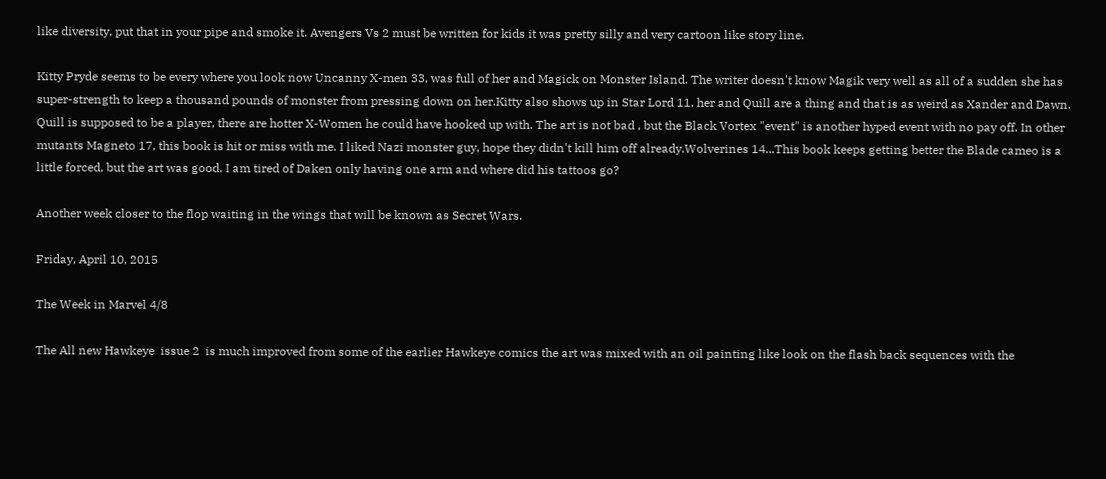like diversity, put that in your pipe and smoke it. Avengers Vs 2 must be written for kids it was pretty silly and very cartoon like story line.

Kitty Pryde seems to be every where you look now Uncanny X-men 33, was full of her and Magick on Monster Island. The writer doesn't know Magik very well as all of a sudden she has super-strength to keep a thousand pounds of monster from pressing down on her.Kitty also shows up in Star Lord 11, her and Quill are a thing and that is as weird as Xander and Dawn. Quill is supposed to be a player, there are hotter X-Women he could have hooked up with. The art is not bad , but the Black Vortex "event" is another hyped event with no pay off. In other mutants Magneto 17, this book is hit or miss with me. I liked Nazi monster guy, hope they didn't kill him off already.Wolverines 14...This book keeps getting better the Blade cameo is a little forced, but the art was good. I am tired of Daken only having one arm and where did his tattoos go?

Another week closer to the flop waiting in the wings that will be known as Secret Wars.

Friday, April 10, 2015

The Week in Marvel 4/8

The All new Hawkeye  issue 2  is much improved from some of the earlier Hawkeye comics the art was mixed with an oil painting like look on the flash back sequences with the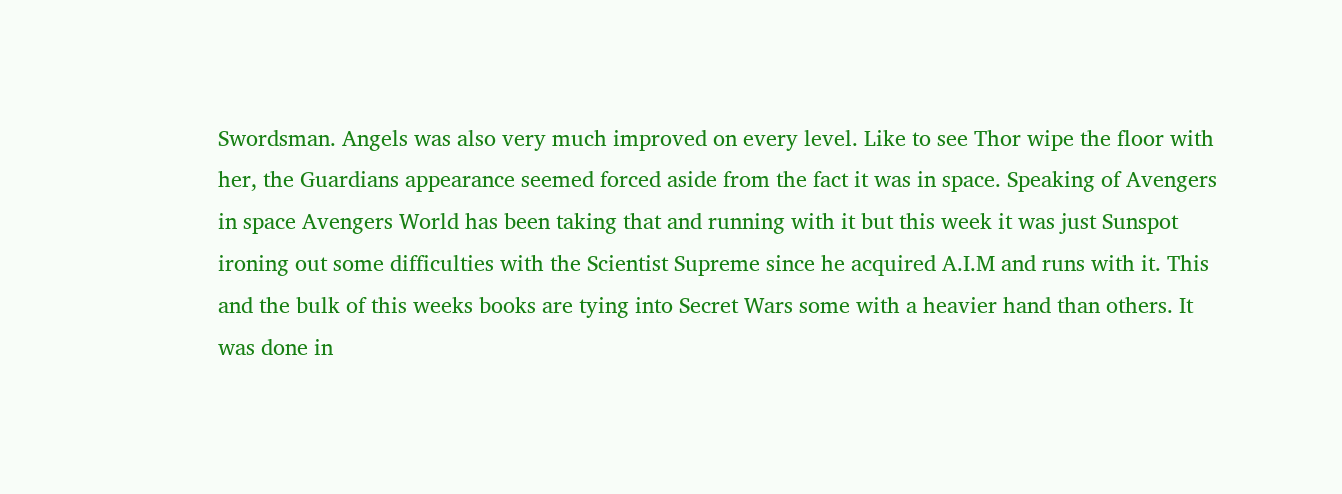Swordsman. Angels was also very much improved on every level. Like to see Thor wipe the floor with her, the Guardians appearance seemed forced aside from the fact it was in space. Speaking of Avengers in space Avengers World has been taking that and running with it but this week it was just Sunspot ironing out some difficulties with the Scientist Supreme since he acquired A.I.M and runs with it. This and the bulk of this weeks books are tying into Secret Wars some with a heavier hand than others. It was done in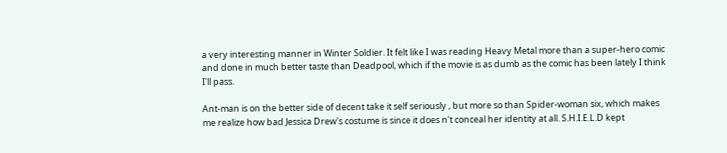a very interesting manner in Winter Soldier. It felt like I was reading Heavy Metal more than a super-hero comic and done in much better taste than Deadpool, which if the movie is as dumb as the comic has been lately I think I'll pass.

Ant-man is on the better side of decent take it self seriously , but more so than Spider-woman six, which makes me realize how bad Jessica Drew's costume is since it does n't conceal her identity at all. S.H.I.E.L.D kept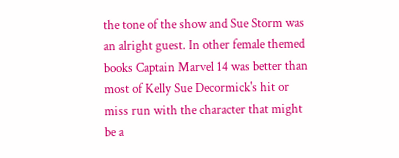the tone of the show and Sue Storm was an alright guest. In other female themed books Captain Marvel 14 was better than most of Kelly Sue Decormick's hit or miss run with the character that might be a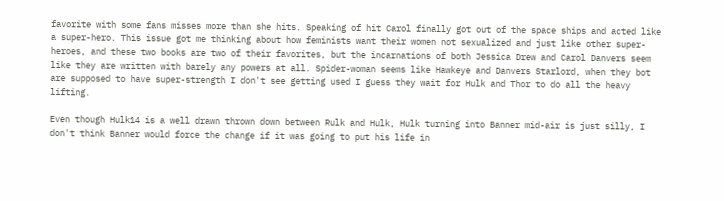favorite with some fans misses more than she hits. Speaking of hit Carol finally got out of the space ships and acted like a super-hero. This issue got me thinking about how feminists want their women not sexualized and just like other super-heroes, and these two books are two of their favorites, but the incarnations of both Jessica Drew and Carol Danvers seem like they are written with barely any powers at all. Spider-woman seems like Hawkeye and Danvers Starlord, when they bot are supposed to have super-strength I don't see getting used I guess they wait for Hulk and Thor to do all the heavy lifting.

Even though Hulk14 is a well drawn thrown down between Rulk and Hulk, Hulk turning into Banner mid-air is just silly, I don't think Banner would force the change if it was going to put his life in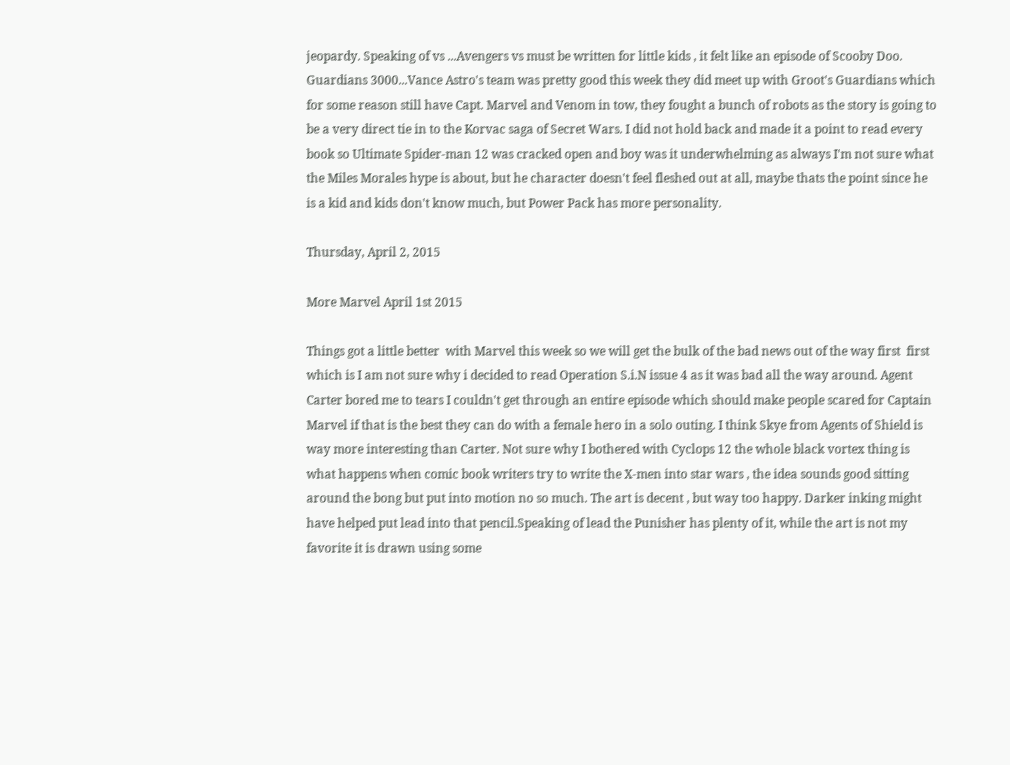jeopardy. Speaking of vs ...Avengers vs must be written for little kids , it felt like an episode of Scooby Doo. Guardians 3000...Vance Astro's team was pretty good this week they did meet up with Groot's Guardians which for some reason still have Capt. Marvel and Venom in tow, they fought a bunch of robots as the story is going to be a very direct tie in to the Korvac saga of Secret Wars. I did not hold back and made it a point to read every book so Ultimate Spider-man 12 was cracked open and boy was it underwhelming as always I'm not sure what the Miles Morales hype is about, but he character doesn't feel fleshed out at all, maybe thats the point since he is a kid and kids don't know much, but Power Pack has more personality.

Thursday, April 2, 2015

More Marvel April 1st 2015

Things got a little better  with Marvel this week so we will get the bulk of the bad news out of the way first  first which is I am not sure why i decided to read Operation S.i.N issue 4 as it was bad all the way around. Agent Carter bored me to tears I couldn't get through an entire episode which should make people scared for Captain Marvel if that is the best they can do with a female hero in a solo outing. I think Skye from Agents of Shield is way more interesting than Carter. Not sure why I bothered with Cyclops 12 the whole black vortex thing is what happens when comic book writers try to write the X-men into star wars , the idea sounds good sitting around the bong but put into motion no so much. The art is decent , but way too happy. Darker inking might have helped put lead into that pencil.Speaking of lead the Punisher has plenty of it, while the art is not my favorite it is drawn using some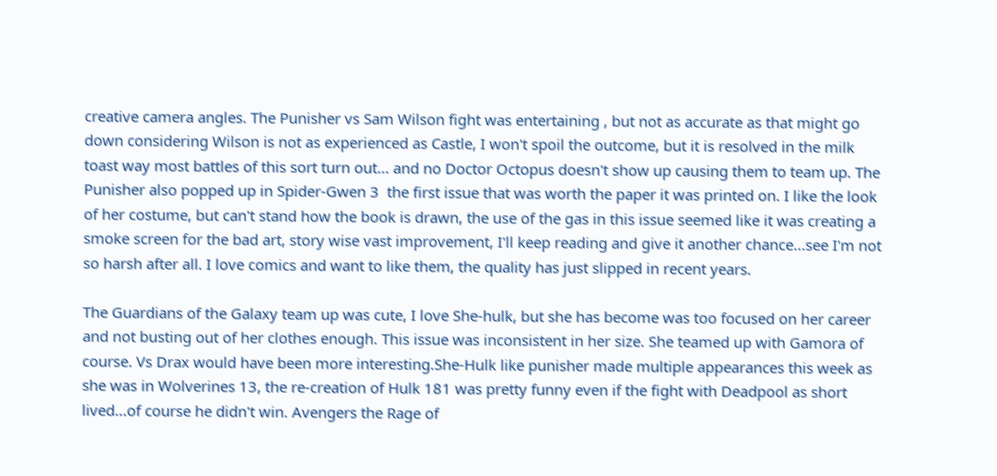creative camera angles. The Punisher vs Sam Wilson fight was entertaining , but not as accurate as that might go down considering Wilson is not as experienced as Castle, I won't spoil the outcome, but it is resolved in the milk toast way most battles of this sort turn out... and no Doctor Octopus doesn't show up causing them to team up. The Punisher also popped up in Spider-Gwen 3  the first issue that was worth the paper it was printed on. I like the look of her costume, but can't stand how the book is drawn, the use of the gas in this issue seemed like it was creating a smoke screen for the bad art, story wise vast improvement, I'll keep reading and give it another chance...see I'm not so harsh after all. I love comics and want to like them, the quality has just slipped in recent years.

The Guardians of the Galaxy team up was cute, I love She-hulk, but she has become was too focused on her career and not busting out of her clothes enough. This issue was inconsistent in her size. She teamed up with Gamora of course. Vs Drax would have been more interesting.She-Hulk like punisher made multiple appearances this week as she was in Wolverines 13, the re-creation of Hulk 181 was pretty funny even if the fight with Deadpool as short lived...of course he didn't win. Avengers the Rage of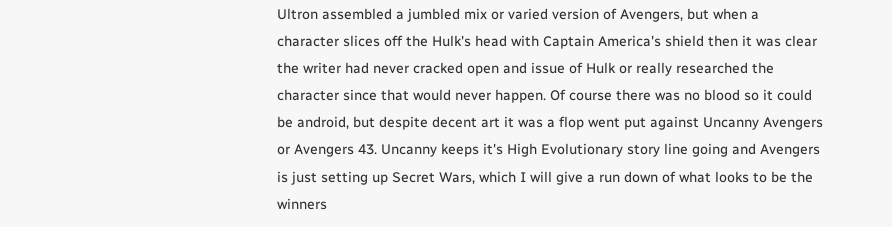Ultron assembled a jumbled mix or varied version of Avengers, but when a character slices off the Hulk's head with Captain America's shield then it was clear the writer had never cracked open and issue of Hulk or really researched the character since that would never happen. Of course there was no blood so it could be android, but despite decent art it was a flop went put against Uncanny Avengers or Avengers 43. Uncanny keeps it's High Evolutionary story line going and Avengers is just setting up Secret Wars, which I will give a run down of what looks to be the winners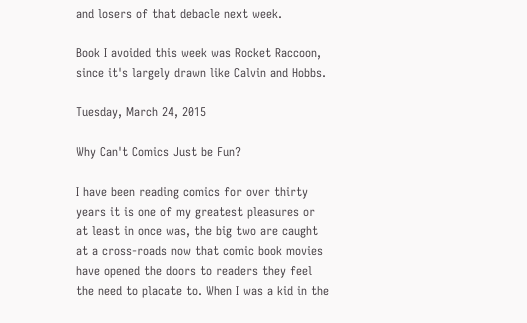and losers of that debacle next week.

Book I avoided this week was Rocket Raccoon, since it's largely drawn like Calvin and Hobbs.

Tuesday, March 24, 2015

Why Can't Comics Just be Fun?

I have been reading comics for over thirty years it is one of my greatest pleasures or at least in once was, the big two are caught at a cross-roads now that comic book movies have opened the doors to readers they feel the need to placate to. When I was a kid in the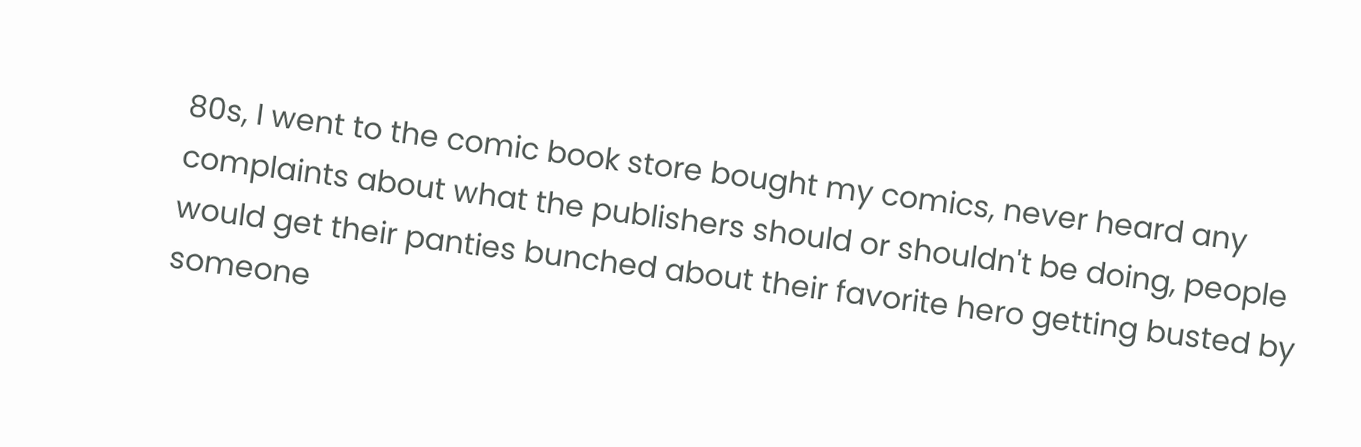80s, I went to the comic book store bought my comics, never heard any complaints about what the publishers should or shouldn't be doing, people would get their panties bunched about their favorite hero getting busted by someone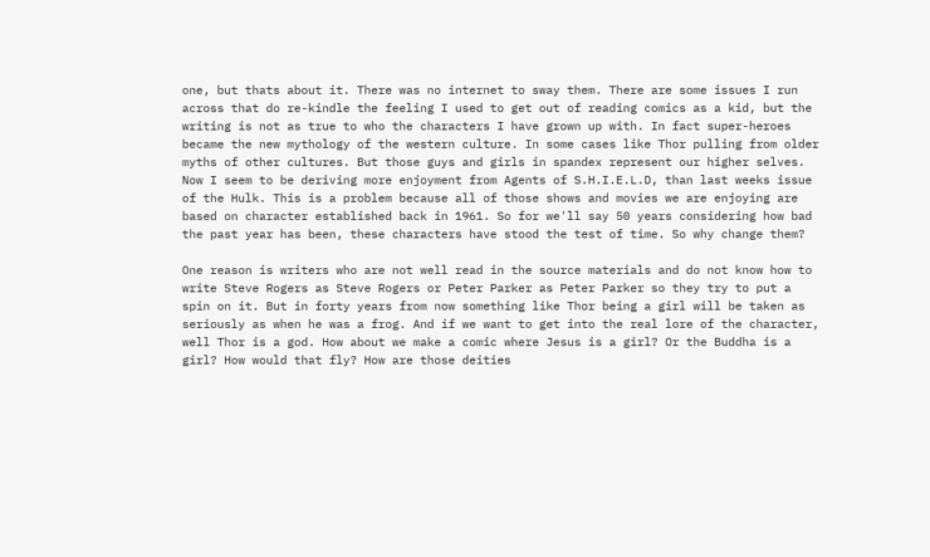one, but thats about it. There was no internet to sway them. There are some issues I run across that do re-kindle the feeling I used to get out of reading comics as a kid, but the writing is not as true to who the characters I have grown up with. In fact super-heroes became the new mythology of the western culture. In some cases like Thor pulling from older myths of other cultures. But those guys and girls in spandex represent our higher selves. Now I seem to be deriving more enjoyment from Agents of S.H.I.E.L.D, than last weeks issue of the Hulk. This is a problem because all of those shows and movies we are enjoying are based on character established back in 1961. So for we'll say 50 years considering how bad the past year has been, these characters have stood the test of time. So why change them?

One reason is writers who are not well read in the source materials and do not know how to write Steve Rogers as Steve Rogers or Peter Parker as Peter Parker so they try to put a spin on it. But in forty years from now something like Thor being a girl will be taken as seriously as when he was a frog. And if we want to get into the real lore of the character, well Thor is a god. How about we make a comic where Jesus is a girl? Or the Buddha is a girl? How would that fly? How are those deities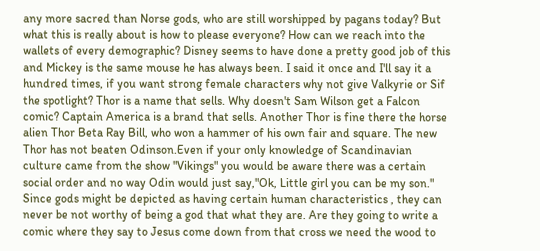any more sacred than Norse gods, who are still worshipped by pagans today? But what this is really about is how to please everyone? How can we reach into the wallets of every demographic? Disney seems to have done a pretty good job of this and Mickey is the same mouse he has always been. I said it once and I'll say it a hundred times, if you want strong female characters why not give Valkyrie or Sif the spotlight? Thor is a name that sells. Why doesn't Sam Wilson get a Falcon comic? Captain America is a brand that sells. Another Thor is fine there the horse alien Thor Beta Ray Bill, who won a hammer of his own fair and square. The new Thor has not beaten Odinson.Even if your only knowledge of Scandinavian culture came from the show "Vikings" you would be aware there was a certain social order and no way Odin would just say,"Ok, Little girl you can be my son." Since gods might be depicted as having certain human characteristics , they can never be not worthy of being a god that what they are. Are they going to write a comic where they say to Jesus come down from that cross we need the wood to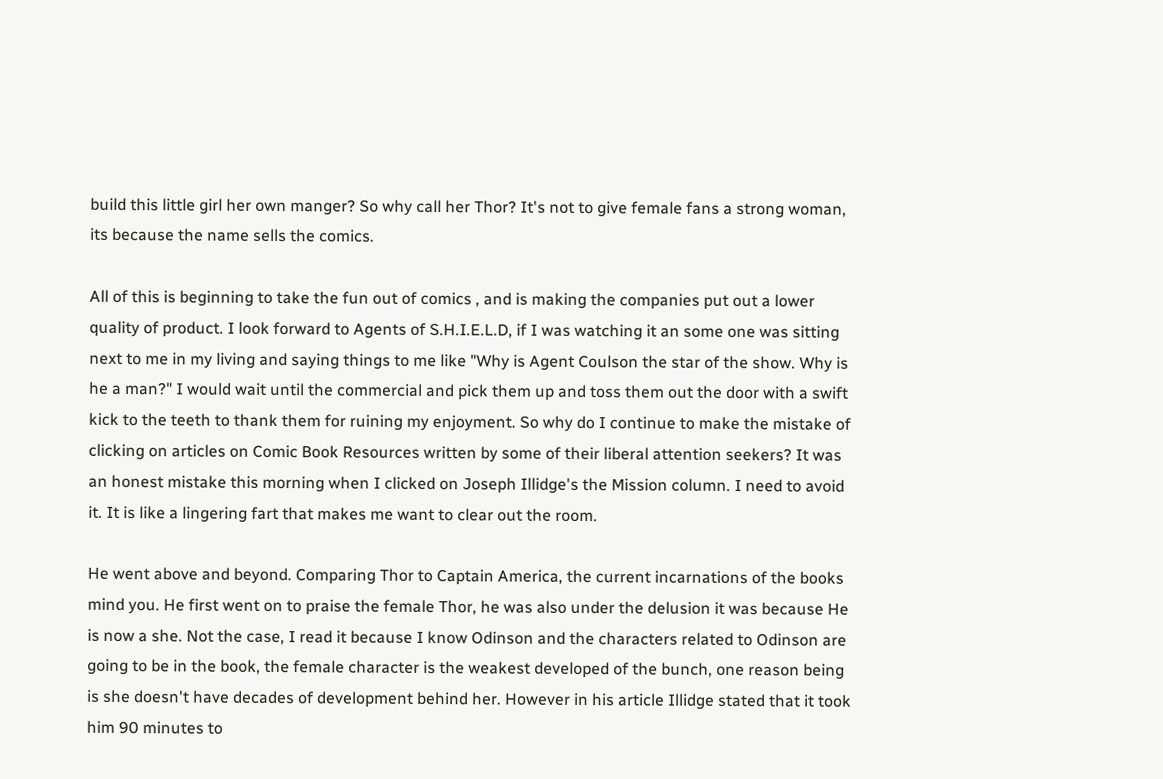build this little girl her own manger? So why call her Thor? It's not to give female fans a strong woman, its because the name sells the comics.

All of this is beginning to take the fun out of comics , and is making the companies put out a lower quality of product. I look forward to Agents of S.H.I.E.L.D, if I was watching it an some one was sitting next to me in my living and saying things to me like "Why is Agent Coulson the star of the show. Why is he a man?" I would wait until the commercial and pick them up and toss them out the door with a swift kick to the teeth to thank them for ruining my enjoyment. So why do I continue to make the mistake of clicking on articles on Comic Book Resources written by some of their liberal attention seekers? It was an honest mistake this morning when I clicked on Joseph Illidge's the Mission column. I need to avoid it. It is like a lingering fart that makes me want to clear out the room.

He went above and beyond. Comparing Thor to Captain America, the current incarnations of the books mind you. He first went on to praise the female Thor, he was also under the delusion it was because He is now a she. Not the case, I read it because I know Odinson and the characters related to Odinson are going to be in the book, the female character is the weakest developed of the bunch, one reason being is she doesn't have decades of development behind her. However in his article Illidge stated that it took him 90 minutes to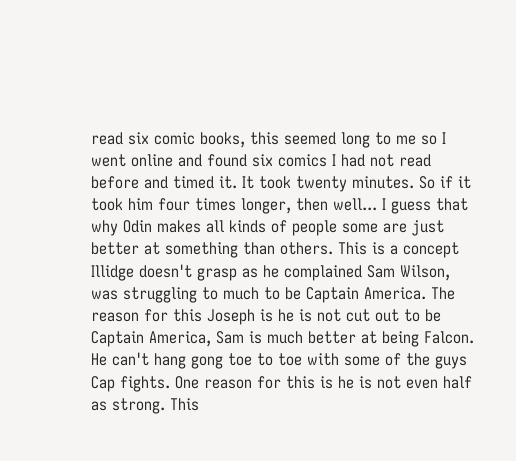read six comic books, this seemed long to me so I went online and found six comics I had not read before and timed it. It took twenty minutes. So if it took him four times longer, then well... I guess that why Odin makes all kinds of people some are just better at something than others. This is a concept Illidge doesn't grasp as he complained Sam Wilson, was struggling to much to be Captain America. The reason for this Joseph is he is not cut out to be Captain America, Sam is much better at being Falcon. He can't hang gong toe to toe with some of the guys Cap fights. One reason for this is he is not even half as strong. This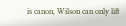is canon, Wilson can only lift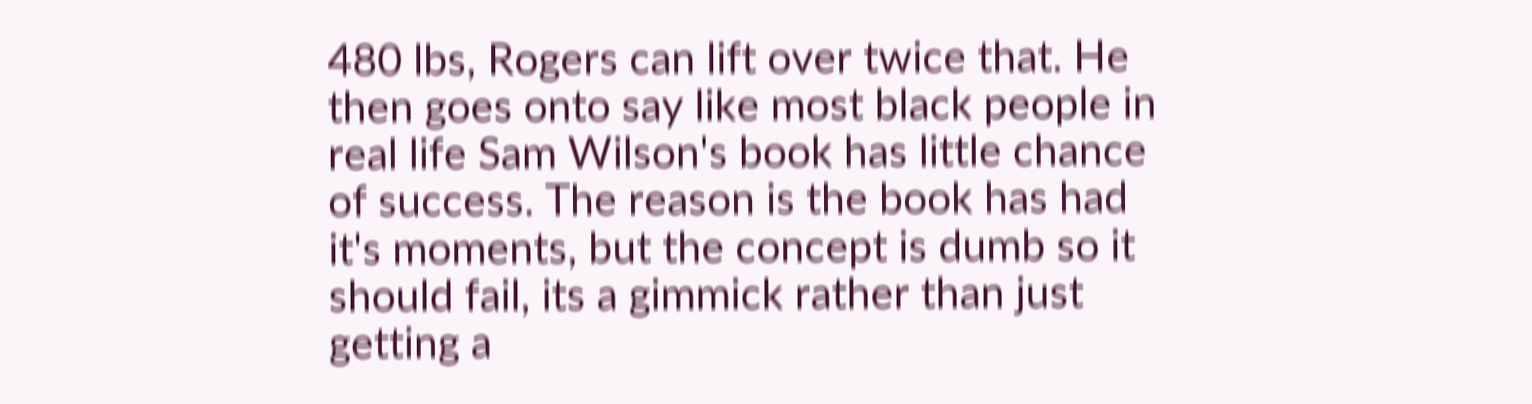480 lbs, Rogers can lift over twice that. He then goes onto say like most black people in real life Sam Wilson's book has little chance of success. The reason is the book has had it's moments, but the concept is dumb so it should fail, its a gimmick rather than just getting a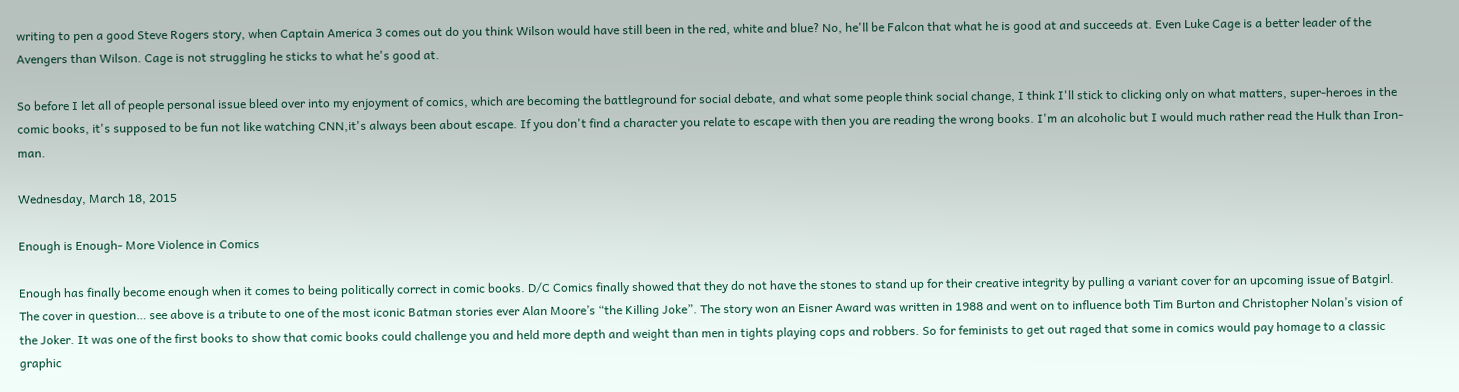writing to pen a good Steve Rogers story, when Captain America 3 comes out do you think Wilson would have still been in the red, white and blue? No, he'll be Falcon that what he is good at and succeeds at. Even Luke Cage is a better leader of the Avengers than Wilson. Cage is not struggling he sticks to what he's good at.

So before I let all of people personal issue bleed over into my enjoyment of comics, which are becoming the battleground for social debate, and what some people think social change, I think I'll stick to clicking only on what matters, super-heroes in the comic books, it's supposed to be fun not like watching CNN,it's always been about escape. If you don't find a character you relate to escape with then you are reading the wrong books. I'm an alcoholic but I would much rather read the Hulk than Iron-man.

Wednesday, March 18, 2015

Enough is Enough- More Violence in Comics

Enough has finally become enough when it comes to being politically correct in comic books. D/C Comics finally showed that they do not have the stones to stand up for their creative integrity by pulling a variant cover for an upcoming issue of Batgirl. The cover in question… see above is a tribute to one of the most iconic Batman stories ever Alan Moore’s “the Killing Joke”. The story won an Eisner Award was written in 1988 and went on to influence both Tim Burton and Christopher Nolan’s vision of the Joker. It was one of the first books to show that comic books could challenge you and held more depth and weight than men in tights playing cops and robbers. So for feminists to get out raged that some in comics would pay homage to a classic graphic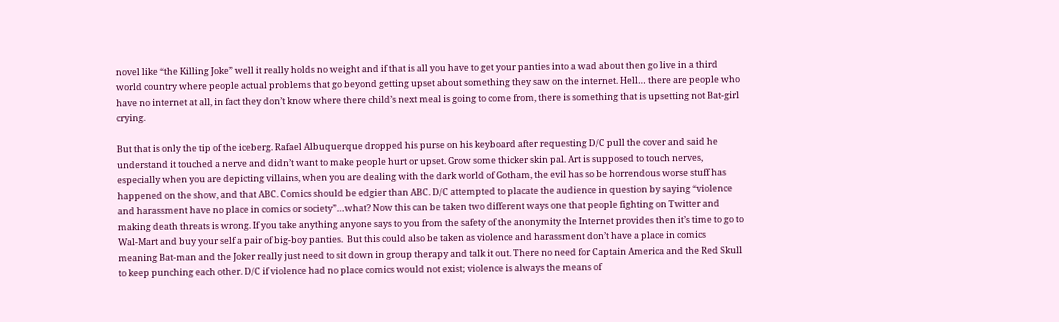novel like “the Killing Joke” well it really holds no weight and if that is all you have to get your panties into a wad about then go live in a third world country where people actual problems that go beyond getting upset about something they saw on the internet. Hell… there are people who have no internet at all, in fact they don’t know where there child’s next meal is going to come from, there is something that is upsetting not Bat-girl crying.

But that is only the tip of the iceberg. Rafael Albuquerque dropped his purse on his keyboard after requesting D/C pull the cover and said he understand it touched a nerve and didn’t want to make people hurt or upset. Grow some thicker skin pal. Art is supposed to touch nerves, especially when you are depicting villains, when you are dealing with the dark world of Gotham, the evil has so be horrendous worse stuff has happened on the show, and that ABC. Comics should be edgier than ABC. D/C attempted to placate the audience in question by saying “violence and harassment have no place in comics or society”…what? Now this can be taken two different ways one that people fighting on Twitter and making death threats is wrong. If you take anything anyone says to you from the safety of the anonymity the Internet provides then it’s time to go to Wal-Mart and buy your self a pair of big-boy panties.  But this could also be taken as violence and harassment don’t have a place in comics meaning Bat-man and the Joker really just need to sit down in group therapy and talk it out. There no need for Captain America and the Red Skull to keep punching each other. D/C if violence had no place comics would not exist; violence is always the means of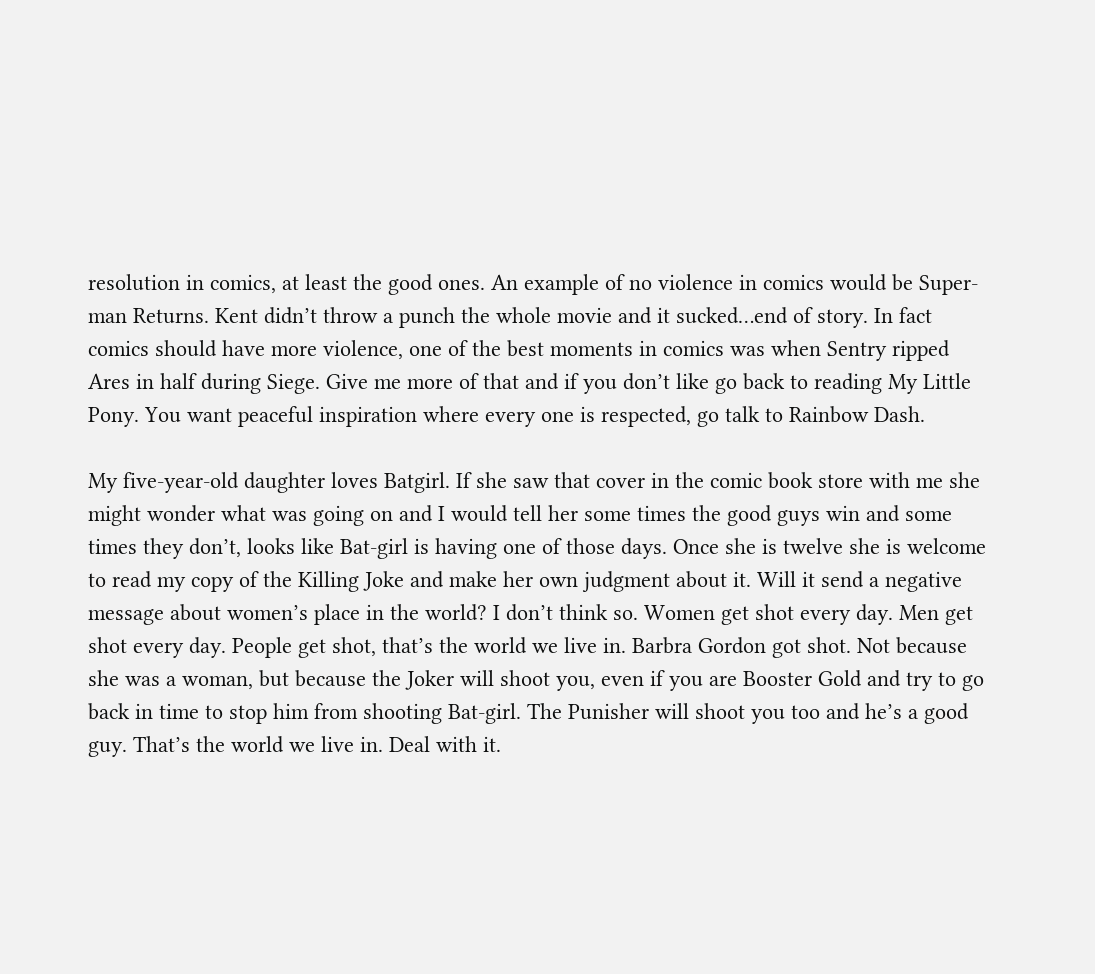resolution in comics, at least the good ones. An example of no violence in comics would be Super-man Returns. Kent didn’t throw a punch the whole movie and it sucked…end of story. In fact comics should have more violence, one of the best moments in comics was when Sentry ripped Ares in half during Siege. Give me more of that and if you don’t like go back to reading My Little Pony. You want peaceful inspiration where every one is respected, go talk to Rainbow Dash.

My five-year-old daughter loves Batgirl. If she saw that cover in the comic book store with me she might wonder what was going on and I would tell her some times the good guys win and some times they don’t, looks like Bat-girl is having one of those days. Once she is twelve she is welcome to read my copy of the Killing Joke and make her own judgment about it. Will it send a negative message about women’s place in the world? I don’t think so. Women get shot every day. Men get shot every day. People get shot, that’s the world we live in. Barbra Gordon got shot. Not because she was a woman, but because the Joker will shoot you, even if you are Booster Gold and try to go back in time to stop him from shooting Bat-girl. The Punisher will shoot you too and he’s a good guy. That’s the world we live in. Deal with it.